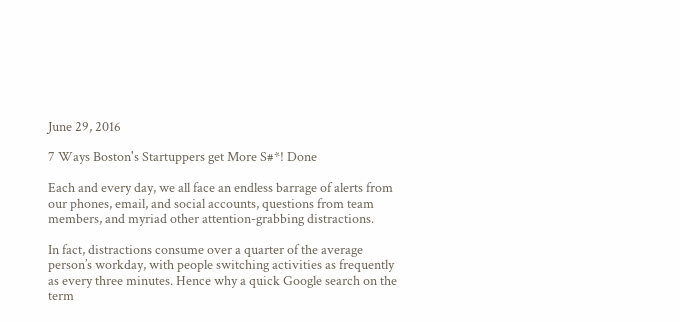June 29, 2016

7 Ways Boston's Startuppers get More S#*! Done

Each and every day, we all face an endless barrage of alerts from our phones, email, and social accounts, questions from team members, and myriad other attention-grabbing distractions.

In fact, distractions consume over a quarter of the average person’s workday, with people switching activities as frequently as every three minutes. Hence why a quick Google search on the term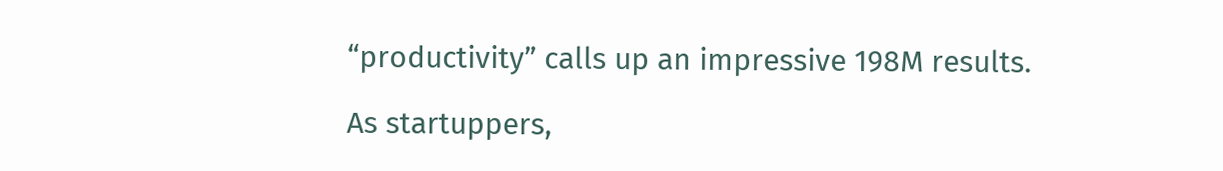“productivity” calls up an impressive 198M results.

As startuppers,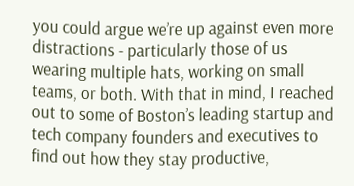you could argue we’re up against even more distractions - particularly those of us wearing multiple hats, working on small teams, or both. With that in mind, I reached out to some of Boston’s leading startup and tech company founders and executives to find out how they stay productive,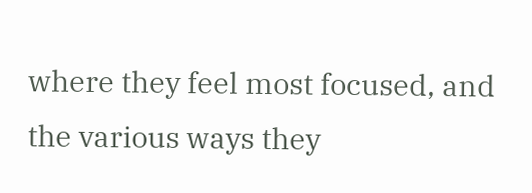where they feel most focused, and the various ways they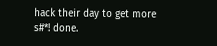hack their day to get more s#*! done.